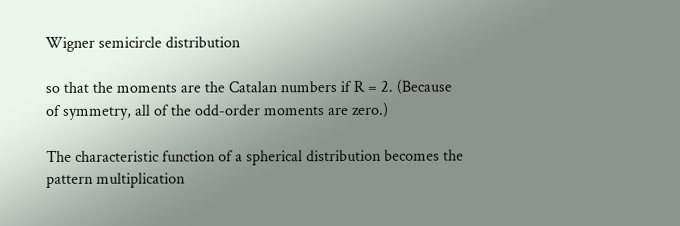Wigner semicircle distribution

so that the moments are the Catalan numbers if R = 2. (Because of symmetry, all of the odd-order moments are zero.)

The characteristic function of a spherical distribution becomes the pattern multiplication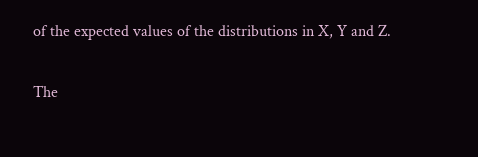of the expected values of the distributions in X, Y and Z.

The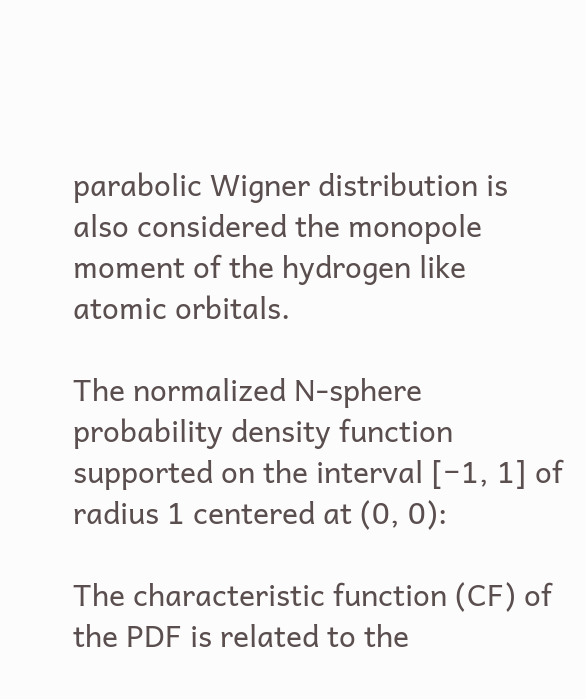parabolic Wigner distribution is also considered the monopole moment of the hydrogen like atomic orbitals.

The normalized N-sphere probability density function supported on the interval [−1, 1] of radius 1 centered at (0, 0):

The characteristic function (CF) of the PDF is related to the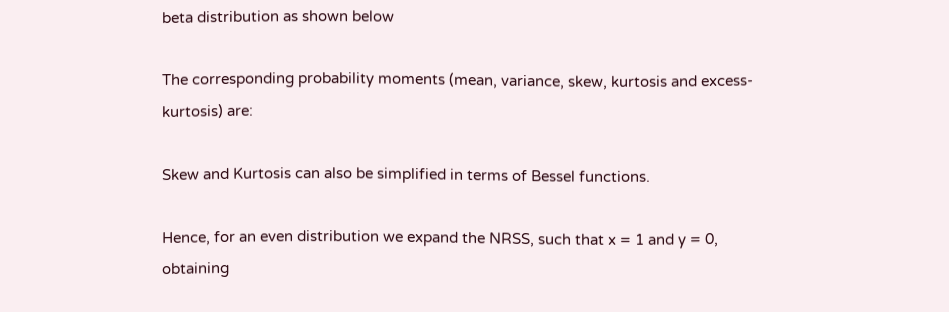beta distribution as shown below

The corresponding probability moments (mean, variance, skew, kurtosis and excess-kurtosis) are:

Skew and Kurtosis can also be simplified in terms of Bessel functions.

Hence, for an even distribution we expand the NRSS, such that x = 1 and y = 0, obtaining